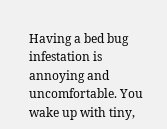Having a bed bug infestation is annoying and uncomfortable. You wake up with tiny,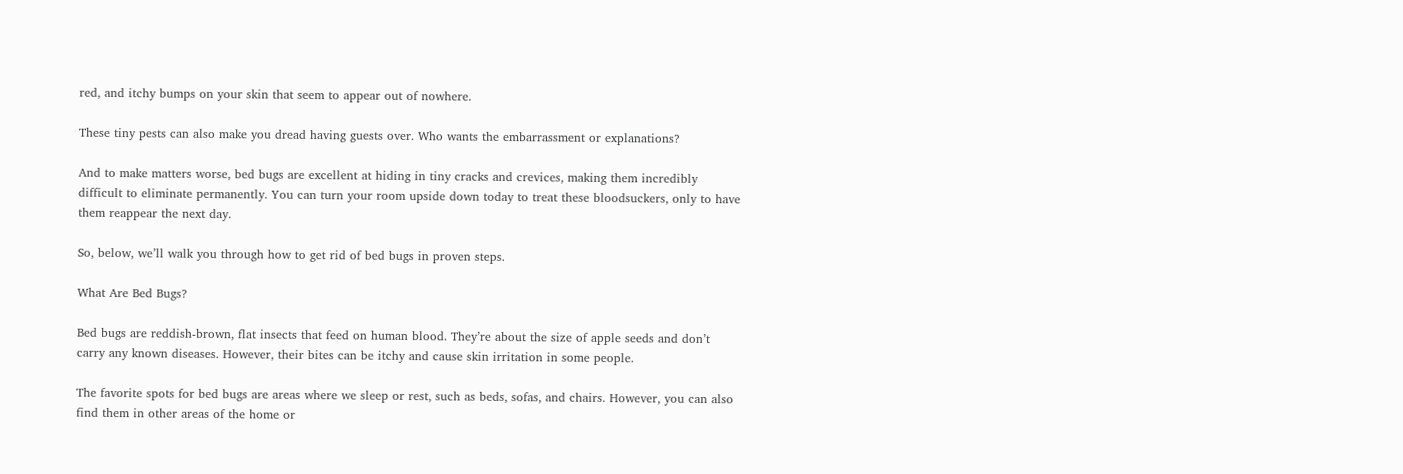red, and itchy bumps on your skin that seem to appear out of nowhere.

These tiny pests can also make you dread having guests over. Who wants the embarrassment or explanations?

And to make matters worse, bed bugs are excellent at hiding in tiny cracks and crevices, making them incredibly difficult to eliminate permanently. You can turn your room upside down today to treat these bloodsuckers, only to have them reappear the next day.

So, below, we’ll walk you through how to get rid of bed bugs in proven steps.

What Are Bed Bugs?

Bed bugs are reddish-brown, flat insects that feed on human blood. They’re about the size of apple seeds and don’t carry any known diseases. However, their bites can be itchy and cause skin irritation in some people.

The favorite spots for bed bugs are areas where we sleep or rest, such as beds, sofas, and chairs. However, you can also find them in other areas of the home or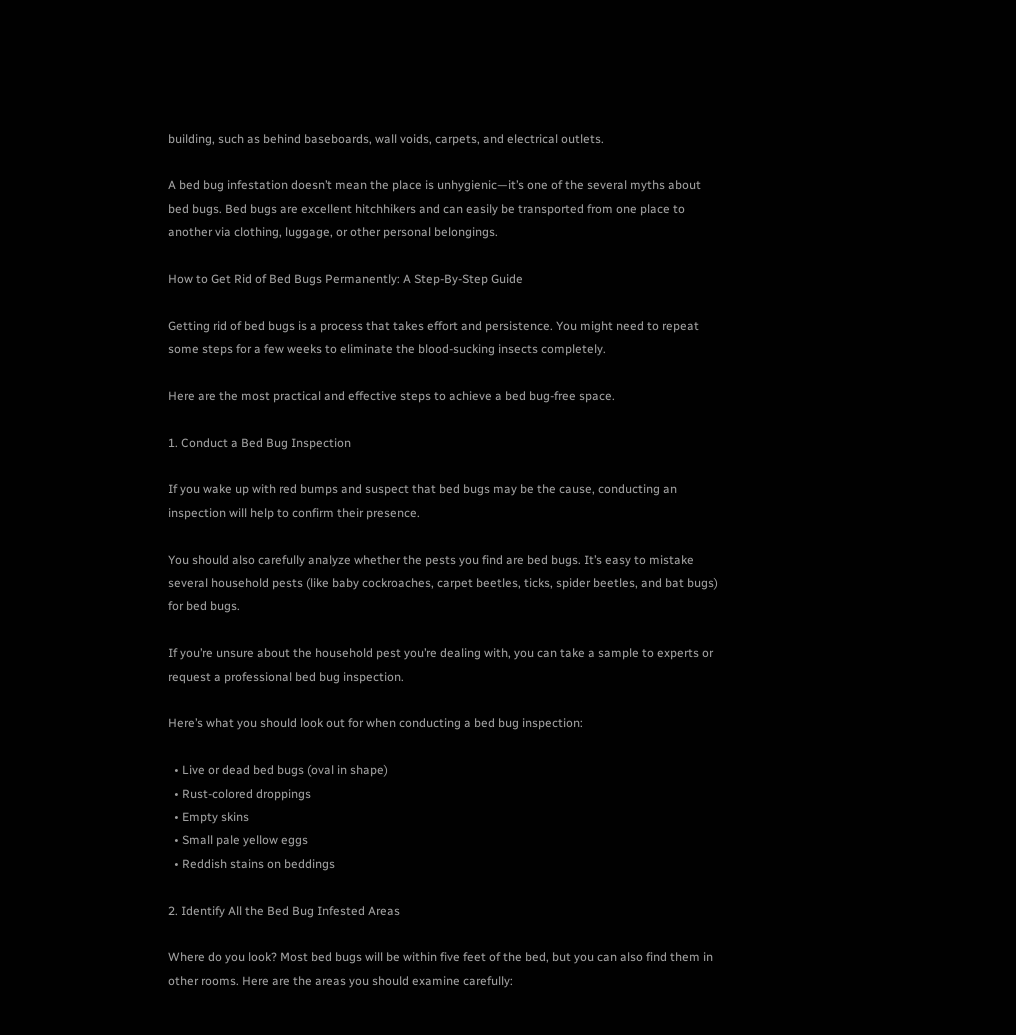building, such as behind baseboards, wall voids, carpets, and electrical outlets.

A bed bug infestation doesn’t mean the place is unhygienic—it’s one of the several myths about bed bugs. Bed bugs are excellent hitchhikers and can easily be transported from one place to another via clothing, luggage, or other personal belongings.

How to Get Rid of Bed Bugs Permanently: A Step-By-Step Guide

Getting rid of bed bugs is a process that takes effort and persistence. You might need to repeat some steps for a few weeks to eliminate the blood-sucking insects completely.

Here are the most practical and effective steps to achieve a bed bug-free space.

1. Conduct a Bed Bug Inspection

If you wake up with red bumps and suspect that bed bugs may be the cause, conducting an inspection will help to confirm their presence.

You should also carefully analyze whether the pests you find are bed bugs. It’s easy to mistake several household pests (like baby cockroaches, carpet beetles, ticks, spider beetles, and bat bugs) for bed bugs.

If you’re unsure about the household pest you’re dealing with, you can take a sample to experts or request a professional bed bug inspection.

Here’s what you should look out for when conducting a bed bug inspection:

  • Live or dead bed bugs (oval in shape)
  • Rust-colored droppings
  • Empty skins
  • Small pale yellow eggs
  • Reddish stains on beddings

2. Identify All the Bed Bug Infested Areas

Where do you look? Most bed bugs will be within five feet of the bed, but you can also find them in other rooms. Here are the areas you should examine carefully: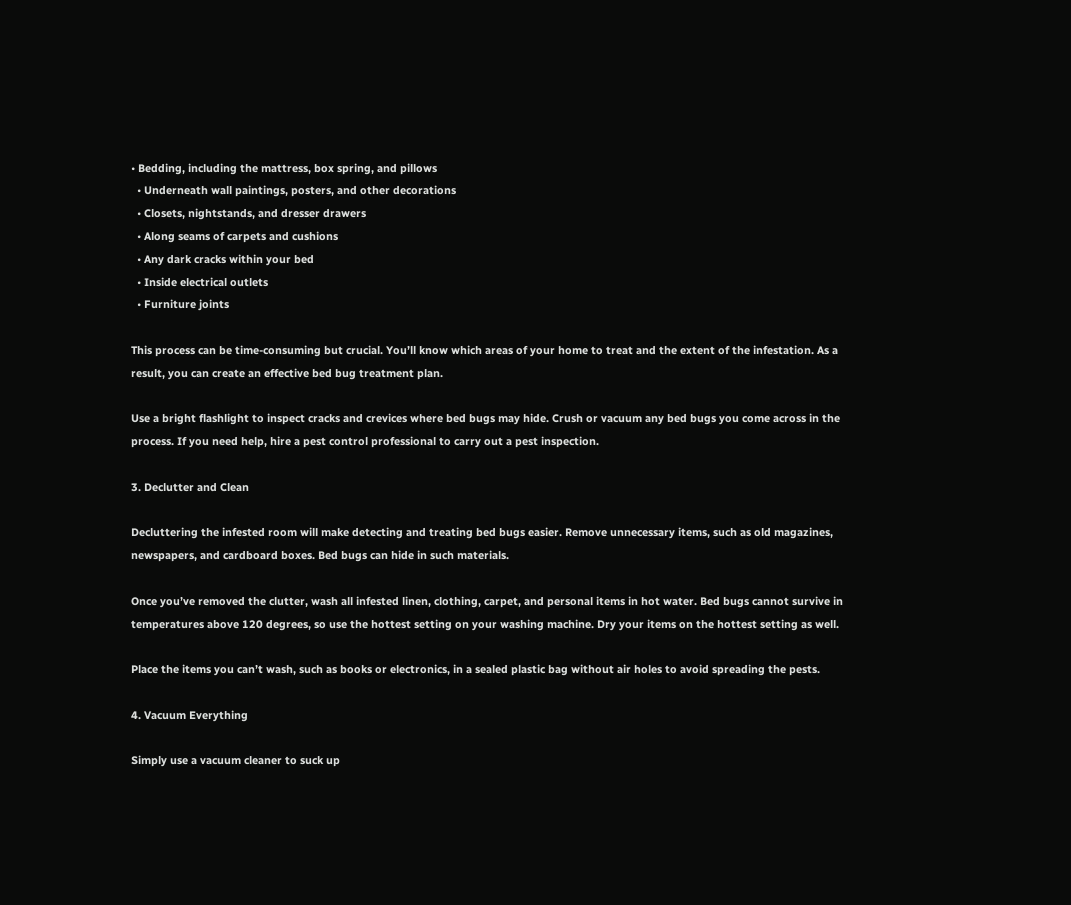• Bedding, including the mattress, box spring, and pillows
  • Underneath wall paintings, posters, and other decorations
  • Closets, nightstands, and dresser drawers
  • Along seams of carpets and cushions
  • Any dark cracks within your bed
  • Inside electrical outlets
  • Furniture joints

This process can be time-consuming but crucial. You’ll know which areas of your home to treat and the extent of the infestation. As a result, you can create an effective bed bug treatment plan.

Use a bright flashlight to inspect cracks and crevices where bed bugs may hide. Crush or vacuum any bed bugs you come across in the process. If you need help, hire a pest control professional to carry out a pest inspection.

3. Declutter and Clean

Decluttering the infested room will make detecting and treating bed bugs easier. Remove unnecessary items, such as old magazines, newspapers, and cardboard boxes. Bed bugs can hide in such materials.

Once you’ve removed the clutter, wash all infested linen, clothing, carpet, and personal items in hot water. Bed bugs cannot survive in temperatures above 120 degrees, so use the hottest setting on your washing machine. Dry your items on the hottest setting as well.

Place the items you can’t wash, such as books or electronics, in a sealed plastic bag without air holes to avoid spreading the pests.

4. Vacuum Everything

Simply use a vacuum cleaner to suck up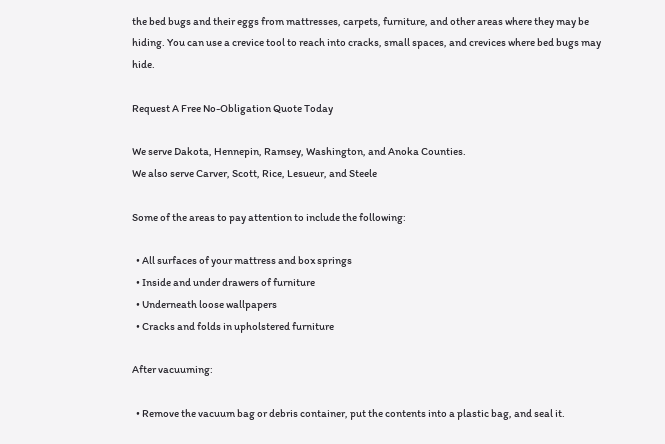the bed bugs and their eggs from mattresses, carpets, furniture, and other areas where they may be hiding. You can use a crevice tool to reach into cracks, small spaces, and crevices where bed bugs may hide.

Request A Free No-Obligation Quote Today

We serve Dakota, Hennepin, Ramsey, Washington, and Anoka Counties.
We also serve Carver, Scott, Rice, Lesueur, and Steele

Some of the areas to pay attention to include the following:

  • All surfaces of your mattress and box springs
  • Inside and under drawers of furniture
  • Underneath loose wallpapers
  • Cracks and folds in upholstered furniture

After vacuuming:

  • Remove the vacuum bag or debris container, put the contents into a plastic bag, and seal it.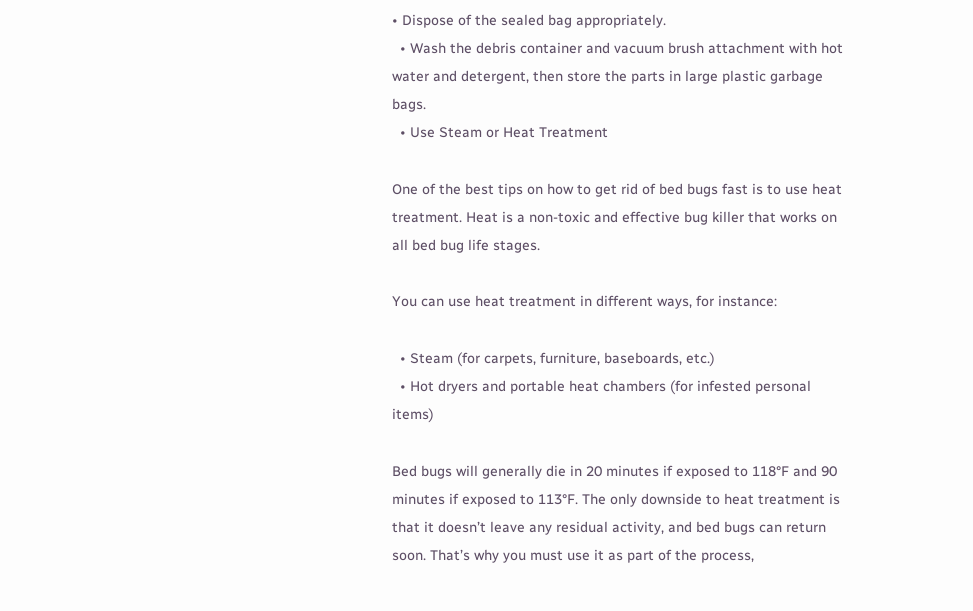• Dispose of the sealed bag appropriately.
  • Wash the debris container and vacuum brush attachment with hot water and detergent, then store the parts in large plastic garbage bags.
  • Use Steam or Heat Treatment

One of the best tips on how to get rid of bed bugs fast is to use heat treatment. Heat is a non-toxic and effective bug killer that works on all bed bug life stages.

You can use heat treatment in different ways, for instance:

  • Steam (for carpets, furniture, baseboards, etc.)
  • Hot dryers and portable heat chambers (for infested personal items)

Bed bugs will generally die in 20 minutes if exposed to 118°F and 90 minutes if exposed to 113°F. The only downside to heat treatment is that it doesn’t leave any residual activity, and bed bugs can return soon. That’s why you must use it as part of the process,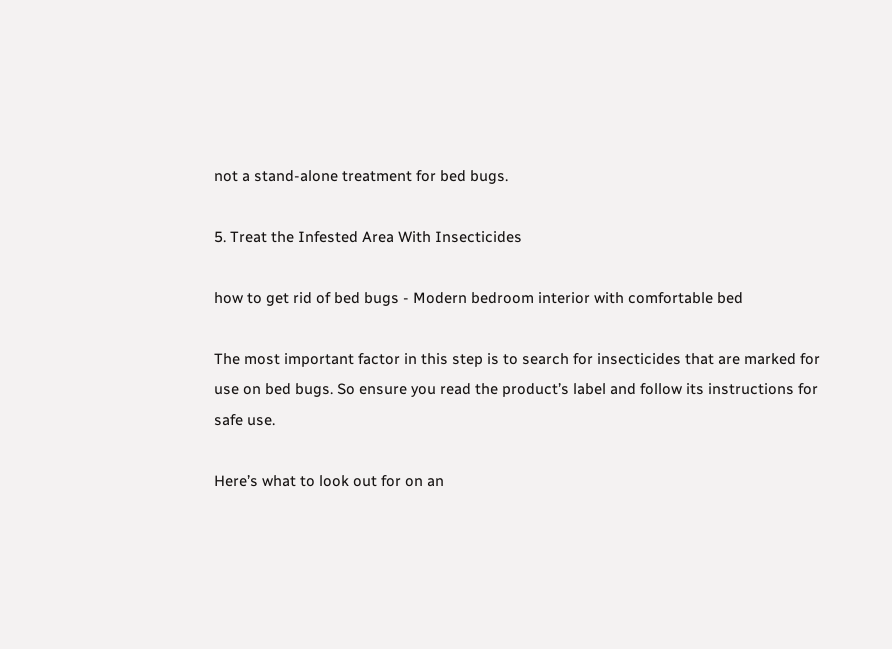not a stand-alone treatment for bed bugs.

5. Treat the Infested Area With Insecticides

how to get rid of bed bugs - Modern bedroom interior with comfortable bed

The most important factor in this step is to search for insecticides that are marked for use on bed bugs. So ensure you read the product’s label and follow its instructions for safe use.

Here’s what to look out for on an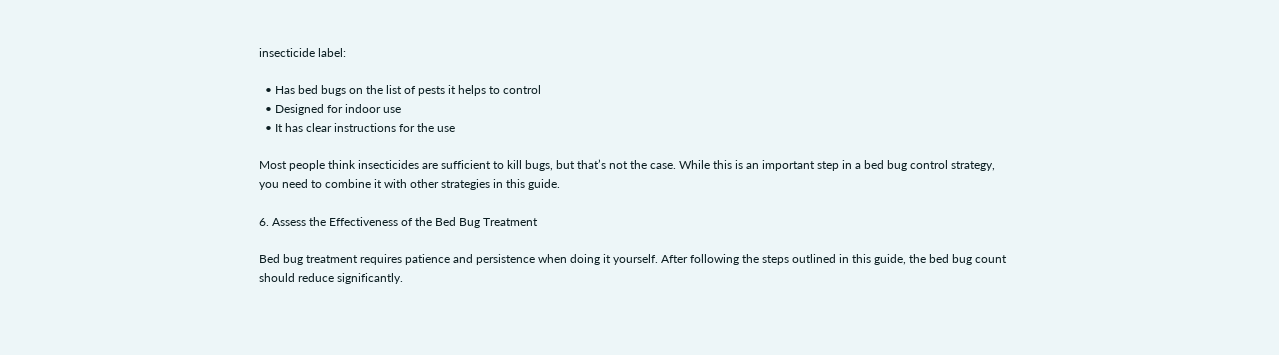insecticide label:

  • Has bed bugs on the list of pests it helps to control
  • Designed for indoor use
  • It has clear instructions for the use

Most people think insecticides are sufficient to kill bugs, but that’s not the case. While this is an important step in a bed bug control strategy, you need to combine it with other strategies in this guide.

6. Assess the Effectiveness of the Bed Bug Treatment

Bed bug treatment requires patience and persistence when doing it yourself. After following the steps outlined in this guide, the bed bug count should reduce significantly.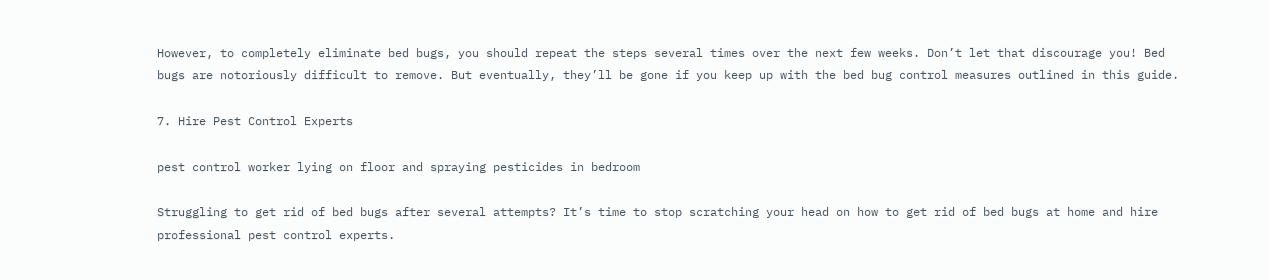However, to completely eliminate bed bugs, you should repeat the steps several times over the next few weeks. Don’t let that discourage you! Bed bugs are notoriously difficult to remove. But eventually, they’ll be gone if you keep up with the bed bug control measures outlined in this guide.

7. Hire Pest Control Experts

pest control worker lying on floor and spraying pesticides in bedroom

Struggling to get rid of bed bugs after several attempts? It’s time to stop scratching your head on how to get rid of bed bugs at home and hire professional pest control experts.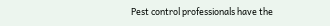Pest control professionals have the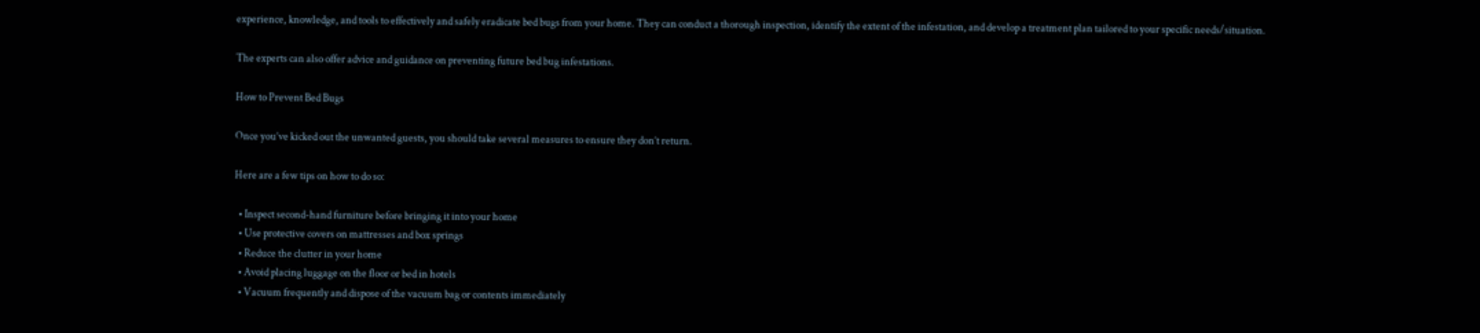experience, knowledge, and tools to effectively and safely eradicate bed bugs from your home. They can conduct a thorough inspection, identify the extent of the infestation, and develop a treatment plan tailored to your specific needs/situation.

The experts can also offer advice and guidance on preventing future bed bug infestations.

How to Prevent Bed Bugs

Once you’ve kicked out the unwanted guests, you should take several measures to ensure they don’t return.

Here are a few tips on how to do so:

  • Inspect second-hand furniture before bringing it into your home
  • Use protective covers on mattresses and box springs
  • Reduce the clutter in your home
  • Avoid placing luggage on the floor or bed in hotels
  • Vacuum frequently and dispose of the vacuum bag or contents immediately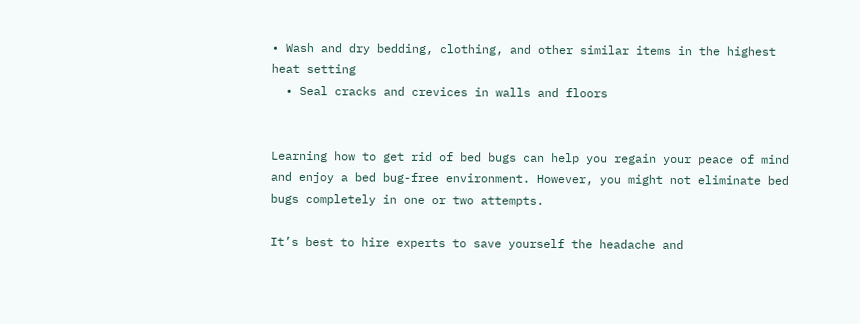• Wash and dry bedding, clothing, and other similar items in the highest heat setting
  • Seal cracks and crevices in walls and floors


Learning how to get rid of bed bugs can help you regain your peace of mind and enjoy a bed bug-free environment. However, you might not eliminate bed bugs completely in one or two attempts.

It’s best to hire experts to save yourself the headache and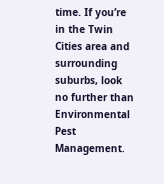time. If you’re in the Twin Cities area and surrounding suburbs, look no further than Environmental Pest Management.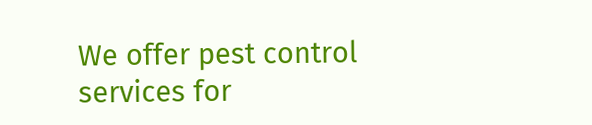We offer pest control services for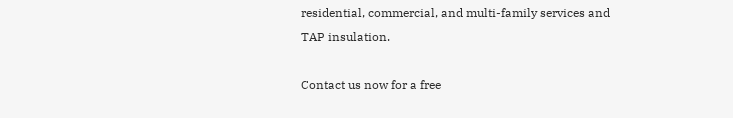residential, commercial, and multi-family services and TAP insulation.

Contact us now for a free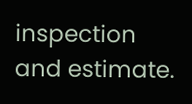inspection and estimate.